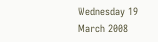Wednesday 19 March 2008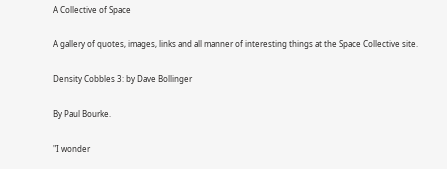A Collective of Space

A gallery of quotes, images, links and all manner of interesting things at the Space Collective site.

Density Cobbles 3: by Dave Bollinger

By Paul Bourke.

"I wonder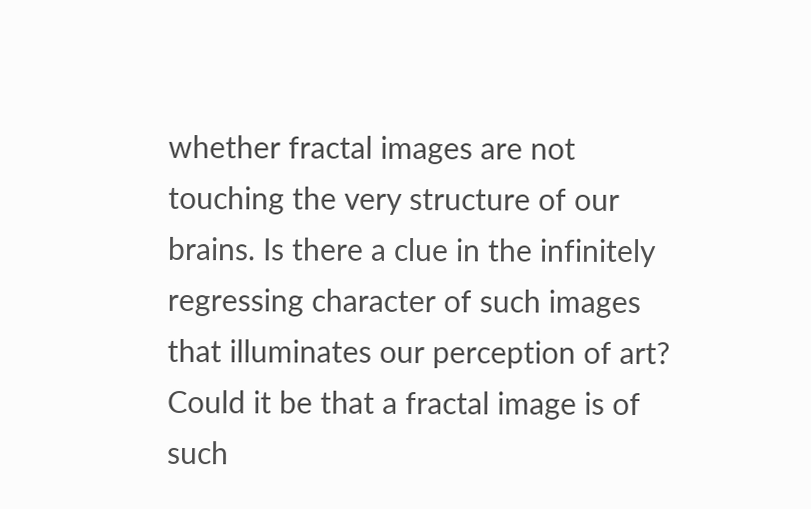whether fractal images are not touching the very structure of our brains. Is there a clue in the infinitely regressing character of such images that illuminates our perception of art? Could it be that a fractal image is of such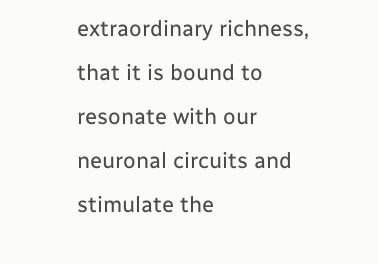extraordinary richness, that it is bound to resonate with our neuronal circuits and stimulate the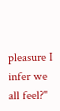pleasure I infer we all feel?"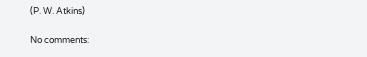(P. W. Atkins)

No comments: